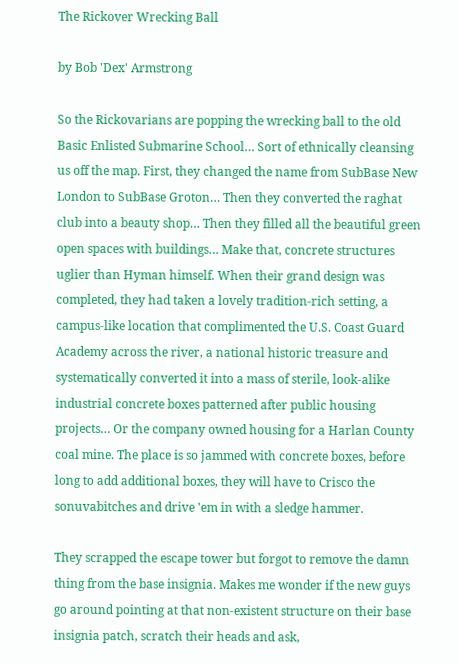The Rickover Wrecking Ball

by Bob 'Dex' Armstrong

So the Rickovarians are popping the wrecking ball to the old Basic Enlisted Submarine School… Sort of ethnically cleansing us off the map. First, they changed the name from SubBase New London to SubBase Groton… Then they converted the raghat club into a beauty shop… Then they filled all the beautiful green open spaces with buildings… Make that, concrete structures uglier than Hyman himself. When their grand design was completed, they had taken a lovely tradition-rich setting, a campus-like location that complimented the U.S. Coast Guard Academy across the river, a national historic treasure and systematically converted it into a mass of sterile, look-alike industrial concrete boxes patterned after public housing projects… Or the company owned housing for a Harlan County coal mine. The place is so jammed with concrete boxes, before long to add additional boxes, they will have to Crisco the sonuvabitches and drive 'em in with a sledge hammer.

They scrapped the escape tower but forgot to remove the damn thing from the base insignia. Makes me wonder if the new guys go around pointing at that non-existent structure on their base insignia patch, scratch their heads and ask,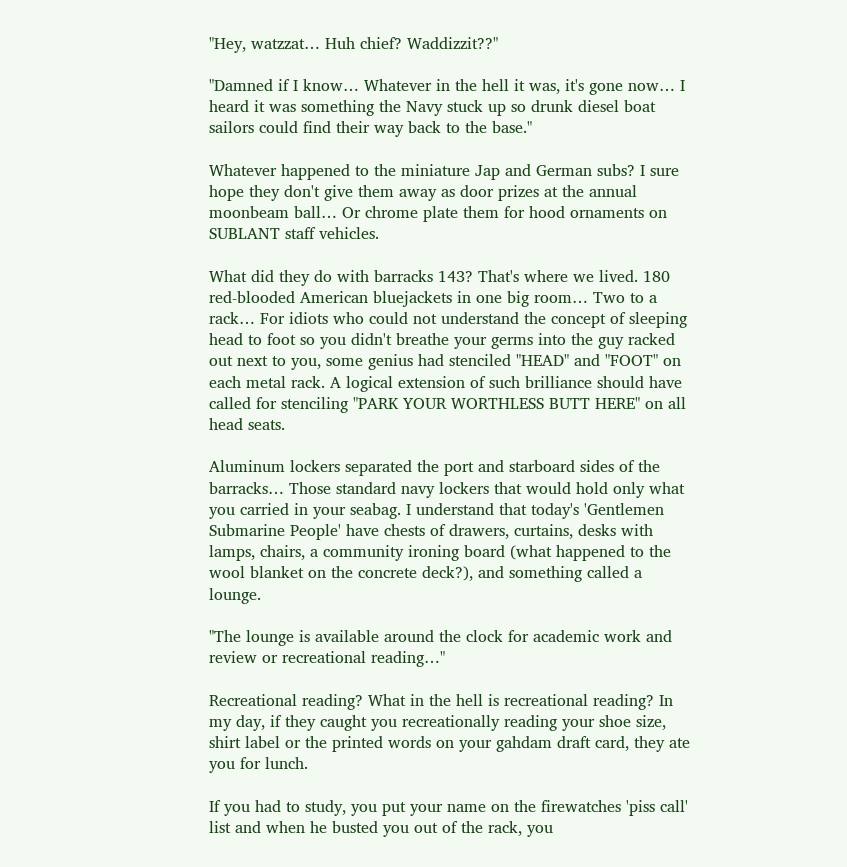"Hey, watzzat… Huh chief? Waddizzit??"

"Damned if I know… Whatever in the hell it was, it's gone now… I heard it was something the Navy stuck up so drunk diesel boat sailors could find their way back to the base."

Whatever happened to the miniature Jap and German subs? I sure hope they don't give them away as door prizes at the annual moonbeam ball… Or chrome plate them for hood ornaments on SUBLANT staff vehicles.

What did they do with barracks 143? That's where we lived. 180 red-blooded American bluejackets in one big room… Two to a rack… For idiots who could not understand the concept of sleeping head to foot so you didn't breathe your germs into the guy racked out next to you, some genius had stenciled "HEAD" and "FOOT" on each metal rack. A logical extension of such brilliance should have called for stenciling "PARK YOUR WORTHLESS BUTT HERE" on all head seats.

Aluminum lockers separated the port and starboard sides of the barracks… Those standard navy lockers that would hold only what you carried in your seabag. I understand that today's 'Gentlemen Submarine People' have chests of drawers, curtains, desks with lamps, chairs, a community ironing board (what happened to the wool blanket on the concrete deck?), and something called a lounge.

"The lounge is available around the clock for academic work and review or recreational reading…"

Recreational reading? What in the hell is recreational reading? In my day, if they caught you recreationally reading your shoe size, shirt label or the printed words on your gahdam draft card, they ate you for lunch.

If you had to study, you put your name on the firewatches 'piss call' list and when he busted you out of the rack, you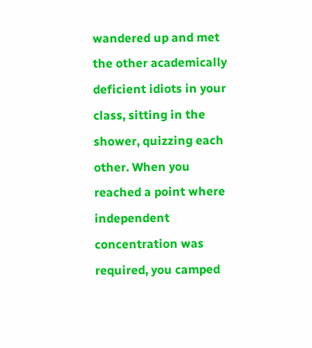wandered up and met the other academically deficient idiots in your class, sitting in the shower, quizzing each other. When you reached a point where independent concentration was required, you camped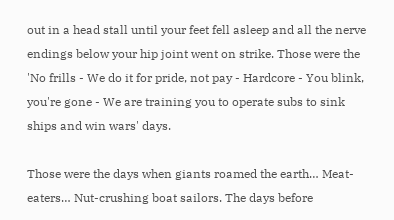out in a head stall until your feet fell asleep and all the nerve endings below your hip joint went on strike. Those were the 'No frills - We do it for pride, not pay - Hardcore - You blink, you're gone - We are training you to operate subs to sink ships and win wars' days.

Those were the days when giants roamed the earth… Meat-eaters… Nut-crushing boat sailors. The days before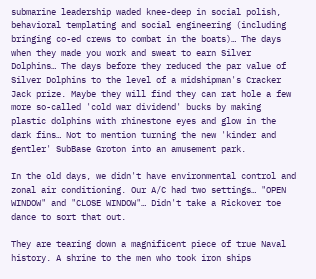submarine leadership waded knee-deep in social polish, behavioral templating and social engineering (including bringing co-ed crews to combat in the boats)… The days when they made you work and sweat to earn Silver Dolphins… The days before they reduced the par value of Silver Dolphins to the level of a midshipman's Cracker Jack prize. Maybe they will find they can rat hole a few more so-called 'cold war dividend' bucks by making plastic dolphins with rhinestone eyes and glow in the dark fins… Not to mention turning the new 'kinder and gentler' SubBase Groton into an amusement park.

In the old days, we didn't have environmental control and zonal air conditioning. Our A/C had two settings… "OPEN WINDOW" and "CLOSE WINDOW"… Didn't take a Rickover toe dance to sort that out.

They are tearing down a magnificent piece of true Naval history. A shrine to the men who took iron ships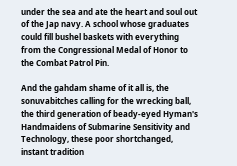under the sea and ate the heart and soul out of the Jap navy. A school whose graduates could fill bushel baskets with everything from the Congressional Medal of Honor to the Combat Patrol Pin.

And the gahdam shame of it all is, the sonuvabitches calling for the wrecking ball, the third generation of beady-eyed Hyman's Handmaidens of Submarine Sensitivity and Technology, these poor shortchanged, instant tradition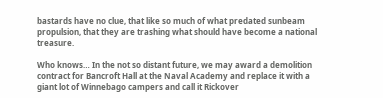bastards have no clue, that like so much of what predated sunbeam propulsion, that they are trashing what should have become a national treasure.

Who knows… In the not so distant future, we may award a demolition contract for Bancroft Hall at the Naval Academy and replace it with a giant lot of Winnebago campers and call it Rickover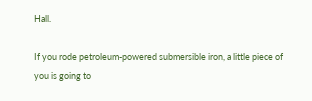Hall.

If you rode petroleum-powered submersible iron, a little piece of you is going to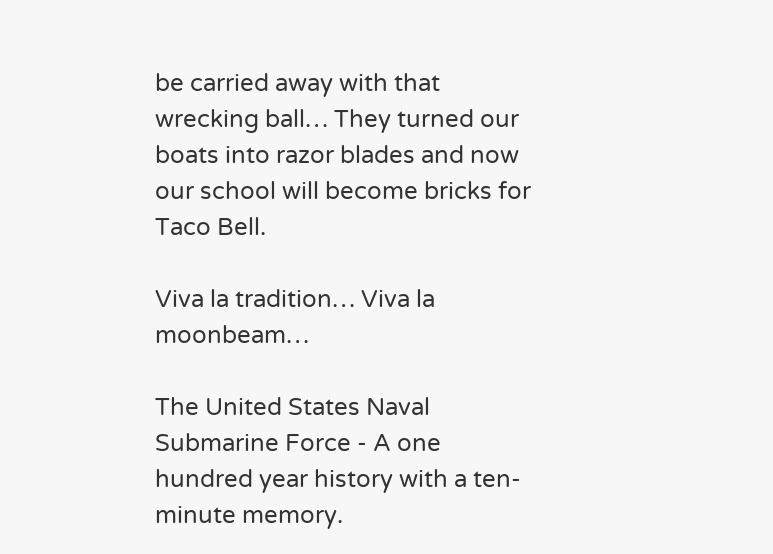be carried away with that wrecking ball… They turned our boats into razor blades and now our school will become bricks for Taco Bell.

Viva la tradition… Viva la moonbeam…

The United States Naval Submarine Force - A one hundred year history with a ten-minute memory.